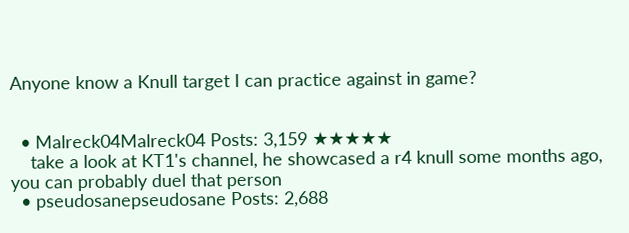Anyone know a Knull target I can practice against in game?


  • Malreck04Malreck04 Posts: 3,159 ★★★★★
    take a look at KT1's channel, he showcased a r4 knull some months ago, you can probably duel that person
  • pseudosanepseudosane Posts: 2,688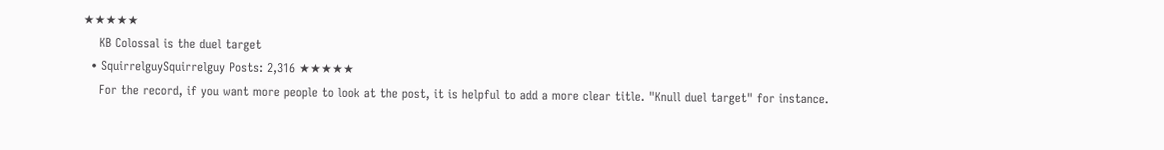★★★★★
    KB Colossal is the duel target
  • SquirrelguySquirrelguy Posts: 2,316 ★★★★★
    For the record, if you want more people to look at the post, it is helpful to add a more clear title. "Knull duel target" for instance.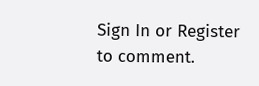Sign In or Register to comment.